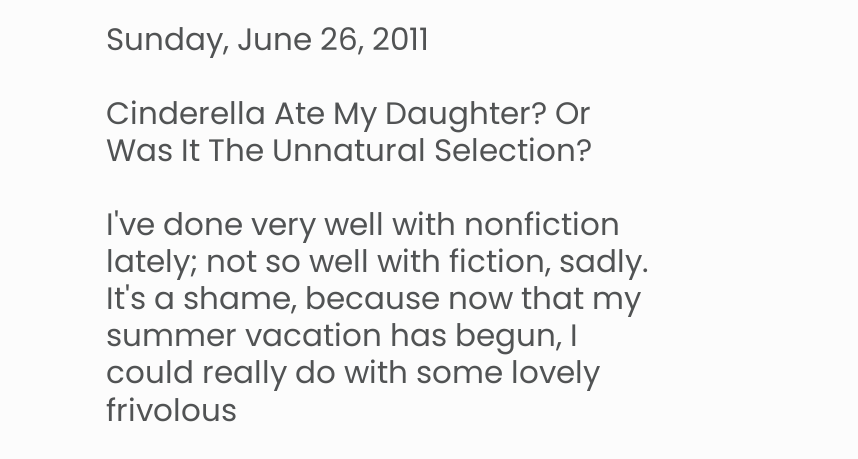Sunday, June 26, 2011

Cinderella Ate My Daughter? Or Was It The Unnatural Selection?

I've done very well with nonfiction lately; not so well with fiction, sadly.  It's a shame, because now that my summer vacation has begun, I could really do with some lovely frivolous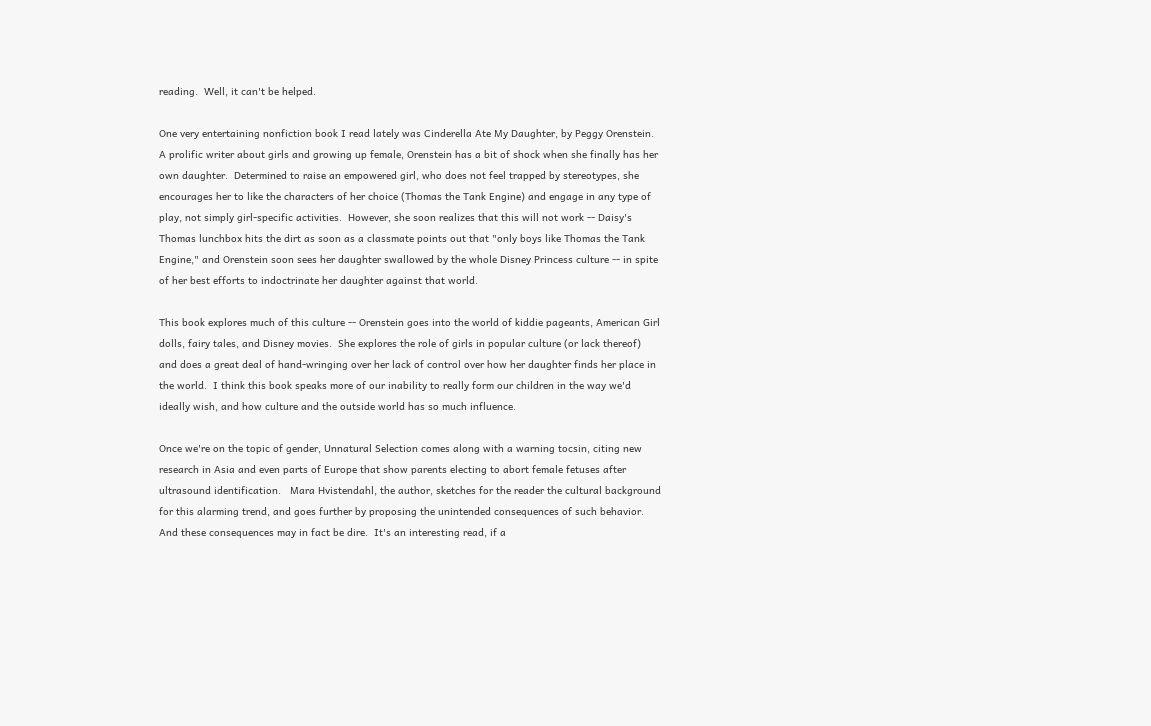reading.  Well, it can't be helped.

One very entertaining nonfiction book I read lately was Cinderella Ate My Daughter, by Peggy Orenstein.  A prolific writer about girls and growing up female, Orenstein has a bit of shock when she finally has her own daughter.  Determined to raise an empowered girl, who does not feel trapped by stereotypes, she encourages her to like the characters of her choice (Thomas the Tank Engine) and engage in any type of play, not simply girl-specific activities.  However, she soon realizes that this will not work -- Daisy's Thomas lunchbox hits the dirt as soon as a classmate points out that "only boys like Thomas the Tank Engine," and Orenstein soon sees her daughter swallowed by the whole Disney Princess culture -- in spite of her best efforts to indoctrinate her daughter against that world.

This book explores much of this culture -- Orenstein goes into the world of kiddie pageants, American Girl dolls, fairy tales, and Disney movies.  She explores the role of girls in popular culture (or lack thereof) and does a great deal of hand-wringing over her lack of control over how her daughter finds her place in the world.  I think this book speaks more of our inability to really form our children in the way we'd ideally wish, and how culture and the outside world has so much influence.

Once we're on the topic of gender, Unnatural Selection comes along with a warning tocsin, citing new research in Asia and even parts of Europe that show parents electing to abort female fetuses after ultrasound identification.   Mara Hvistendahl, the author, sketches for the reader the cultural background for this alarming trend, and goes further by proposing the unintended consequences of such behavior.  And these consequences may in fact be dire.  It's an interesting read, if a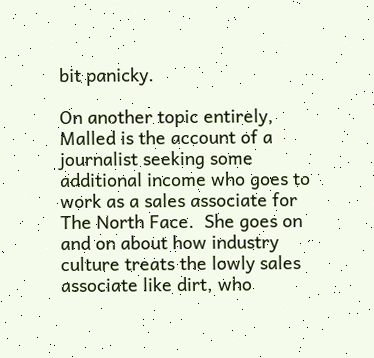bit panicky.

On another topic entirely, Malled is the account of a journalist seeking some additional income who goes to work as a sales associate for The North Face.  She goes on and on about how industry culture treats the lowly sales associate like dirt, who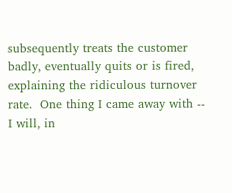subsequently treats the customer badly, eventually quits or is fired, explaining the ridiculous turnover rate.  One thing I came away with -- I will, in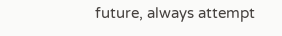future, always attempt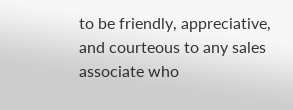to be friendly, appreciative, and courteous to any sales associate who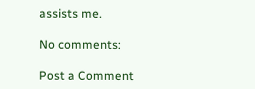assists me.

No comments:

Post a Comment